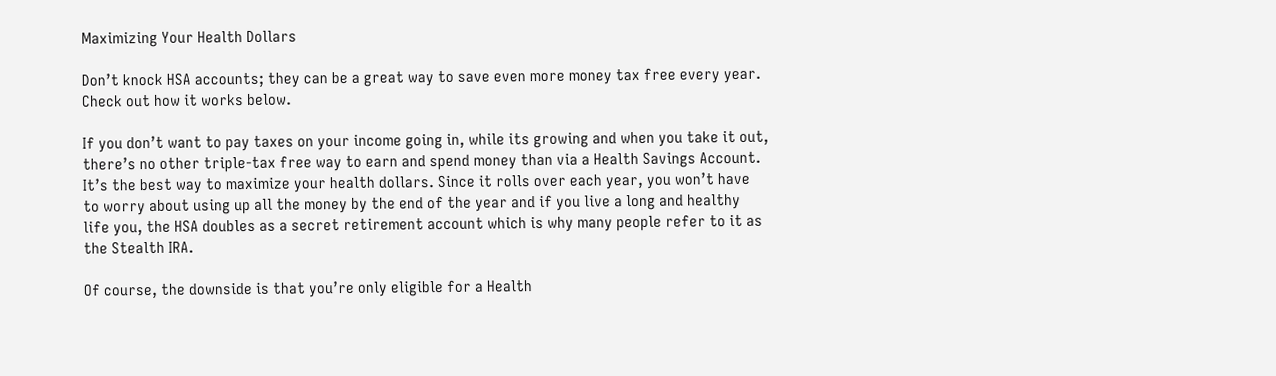Maximizing Your Health Dollars

Don’t knock HSA accounts; they can be a great way to save even more money tax free every year. Check out how it works below.

If you don’t want to pay taxes on your income going in, while its growing and when you take it out, there’s no other triple-tax free way to earn and spend money than via a Health Savings Account. It’s the best way to maximize your health dollars. Since it rolls over each year, you won’t have to worry about using up all the money by the end of the year and if you live a long and healthy life you, the HSA doubles as a secret retirement account which is why many people refer to it as the Stealth IRA.

Of course, the downside is that you’re only eligible for a Health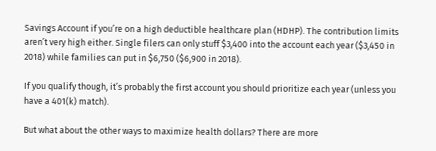Savings Account if you’re on a high deductible healthcare plan (HDHP). The contribution limits aren’t very high either. Single filers can only stuff $3,400 into the account each year ($3,450 in 2018) while families can put in $6,750 ($6,900 in 2018).

If you qualify though, it’s probably the first account you should prioritize each year (unless you have a 401(k) match).

But what about the other ways to maximize health dollars? There are more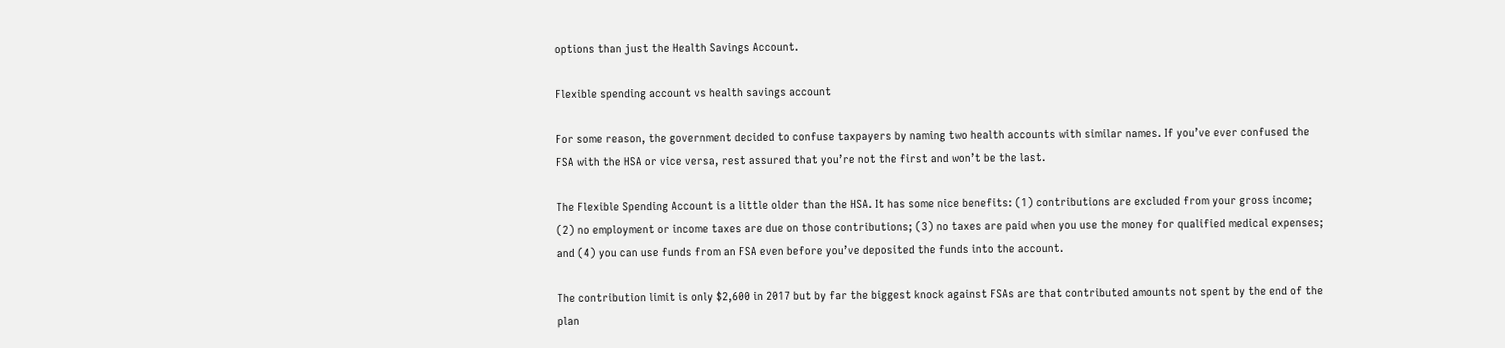options than just the Health Savings Account.

Flexible spending account vs health savings account

For some reason, the government decided to confuse taxpayers by naming two health accounts with similar names. If you’ve ever confused the FSA with the HSA or vice versa, rest assured that you’re not the first and won’t be the last.

The Flexible Spending Account is a little older than the HSA. It has some nice benefits: (1) contributions are excluded from your gross income; (2) no employment or income taxes are due on those contributions; (3) no taxes are paid when you use the money for qualified medical expenses; and (4) you can use funds from an FSA even before you’ve deposited the funds into the account.

The contribution limit is only $2,600 in 2017 but by far the biggest knock against FSAs are that contributed amounts not spent by the end of the plan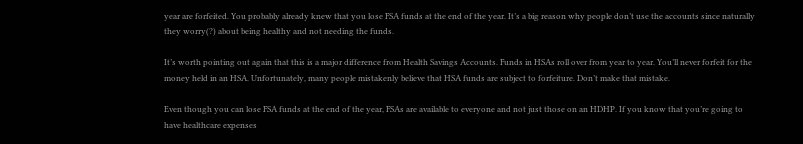year are forfeited. You probably already knew that you lose FSA funds at the end of the year. It’s a big reason why people don’t use the accounts since naturally they worry(?) about being healthy and not needing the funds.

It’s worth pointing out again that this is a major difference from Health Savings Accounts. Funds in HSAs roll over from year to year. You’ll never forfeit for the money held in an HSA. Unfortunately, many people mistakenly believe that HSA funds are subject to forfeiture. Don’t make that mistake.

Even though you can lose FSA funds at the end of the year, FSAs are available to everyone and not just those on an HDHP. If you know that you’re going to have healthcare expenses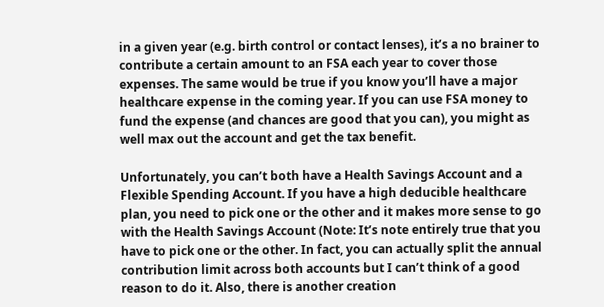in a given year (e.g. birth control or contact lenses), it’s a no brainer to contribute a certain amount to an FSA each year to cover those expenses. The same would be true if you know you’ll have a major healthcare expense in the coming year. If you can use FSA money to fund the expense (and chances are good that you can), you might as well max out the account and get the tax benefit.

Unfortunately, you can’t both have a Health Savings Account and a Flexible Spending Account. If you have a high deducible healthcare plan, you need to pick one or the other and it makes more sense to go with the Health Savings Account (Note: It’s note entirely true that you have to pick one or the other. In fact, you can actually split the annual contribution limit across both accounts but I can’t think of a good reason to do it. Also, there is another creation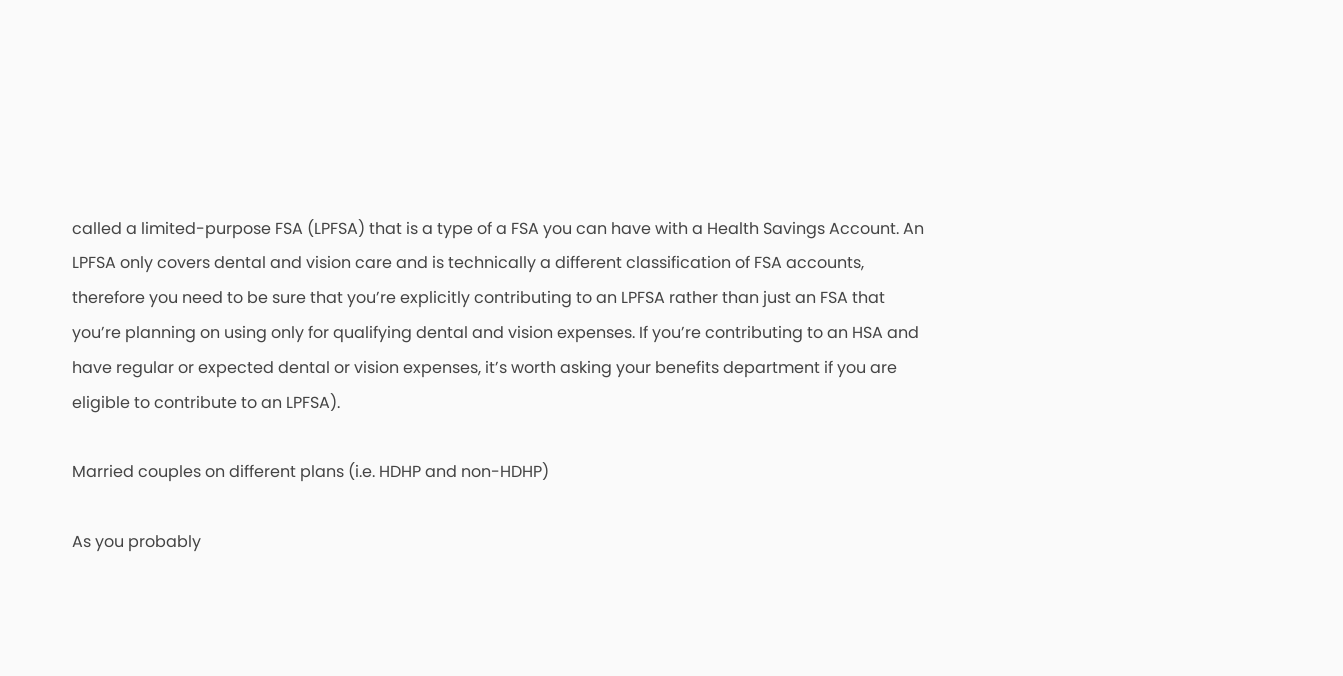called a limited-purpose FSA (LPFSA) that is a type of a FSA you can have with a Health Savings Account. An LPFSA only covers dental and vision care and is technically a different classification of FSA accounts, therefore you need to be sure that you’re explicitly contributing to an LPFSA rather than just an FSA that you’re planning on using only for qualifying dental and vision expenses. If you’re contributing to an HSA and have regular or expected dental or vision expenses, it’s worth asking your benefits department if you are eligible to contribute to an LPFSA).

Married couples on different plans (i.e. HDHP and non-HDHP)

As you probably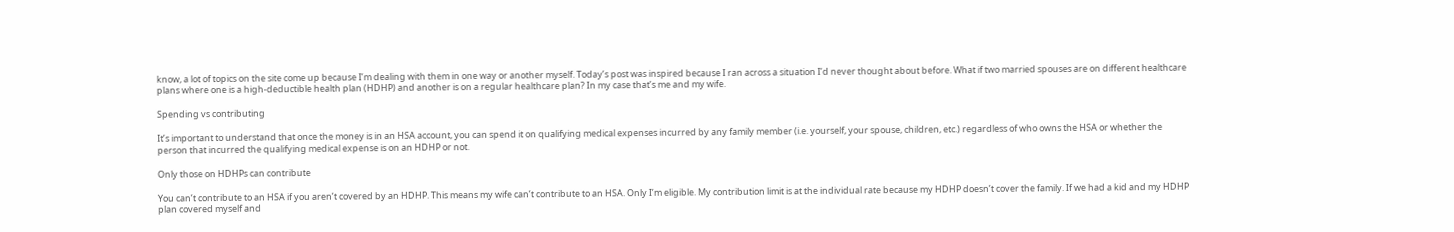know, a lot of topics on the site come up because I’m dealing with them in one way or another myself. Today’s post was inspired because I ran across a situation I’d never thought about before. What if two married spouses are on different healthcare plans where one is a high-deductible health plan (HDHP) and another is on a regular healthcare plan? In my case that’s me and my wife.

Spending vs contributing

It’s important to understand that once the money is in an HSA account, you can spend it on qualifying medical expenses incurred by any family member (i.e. yourself, your spouse, children, etc.) regardless of who owns the HSA or whether the person that incurred the qualifying medical expense is on an HDHP or not.

Only those on HDHPs can contribute

You can’t contribute to an HSA if you aren’t covered by an HDHP. This means my wife can’t contribute to an HSA. Only I’m eligible. My contribution limit is at the individual rate because my HDHP doesn’t cover the family. If we had a kid and my HDHP plan covered myself and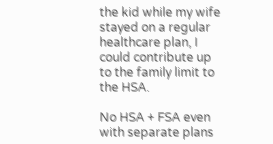the kid while my wife stayed on a regular healthcare plan, I could contribute up to the family limit to the HSA.

No HSA + FSA even with separate plans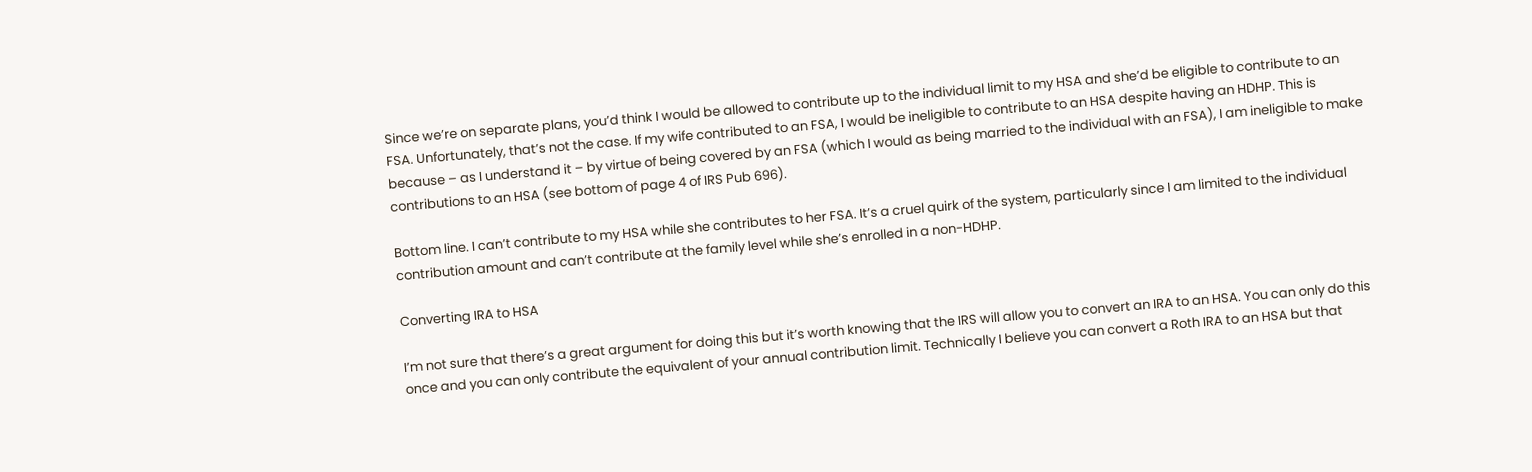Since we’re on separate plans, you’d think I would be allowed to contribute up to the individual limit to my HSA and she’d be eligible to contribute to an FSA. Unfortunately, that’s not the case. If my wife contributed to an FSA, I would be ineligible to contribute to an HSA despite having an HDHP. This is because – as I understand it – by virtue of being covered by an FSA (which I would as being married to the individual with an FSA), I am ineligible to make contributions to an HSA (see bottom of page 4 of IRS Pub 696).

Bottom line. I can’t contribute to my HSA while she contributes to her FSA. It’s a cruel quirk of the system, particularly since I am limited to the individual contribution amount and can’t contribute at the family level while she’s enrolled in a non-HDHP.

Converting IRA to HSA

I’m not sure that there’s a great argument for doing this but it’s worth knowing that the IRS will allow you to convert an IRA to an HSA. You can only do this once and you can only contribute the equivalent of your annual contribution limit. Technically I believe you can convert a Roth IRA to an HSA but that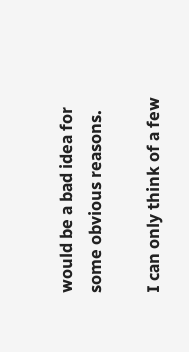would be a bad idea for some obvious reasons.

I can only think of a few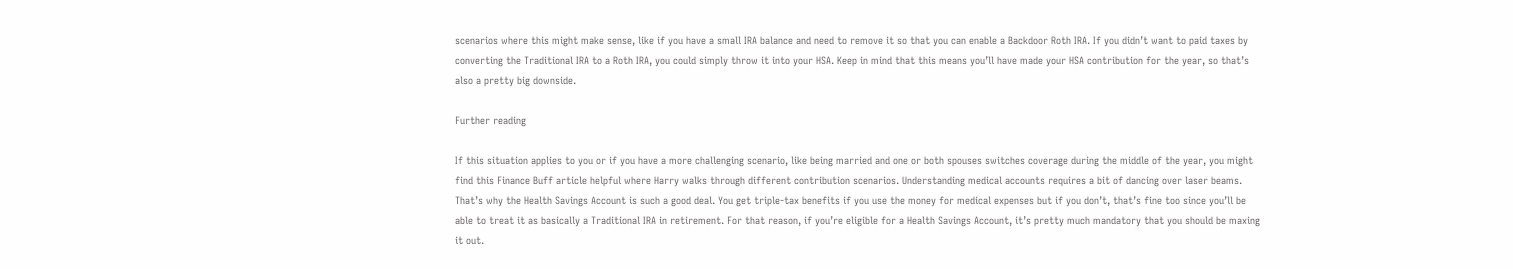scenarios where this might make sense, like if you have a small IRA balance and need to remove it so that you can enable a Backdoor Roth IRA. If you didn’t want to paid taxes by converting the Traditional IRA to a Roth IRA, you could simply throw it into your HSA. Keep in mind that this means you’ll have made your HSA contribution for the year, so that’s also a pretty big downside.

Further reading

If this situation applies to you or if you have a more challenging scenario, like being married and one or both spouses switches coverage during the middle of the year, you might find this Finance Buff article helpful where Harry walks through different contribution scenarios. Understanding medical accounts requires a bit of dancing over laser beams. That’s why the Health Savings Account is such a good deal. You get triple-tax benefits if you use the money for medical expenses but if you don’t, that’s fine too since you’ll be able to treat it as basically a Traditional IRA in retirement. For that reason, if you’re eligible for a Health Savings Account, it’s pretty much mandatory that you should be maxing it out.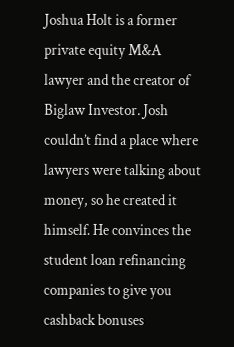Joshua Holt is a former private equity M&A lawyer and the creator of Biglaw Investor. Josh couldn’t find a place where lawyers were talking about money, so he created it himself. He convinces the student loan refinancing companies to give you cashback bonuses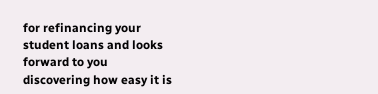for refinancing your student loans and looks forward to you discovering how easy it is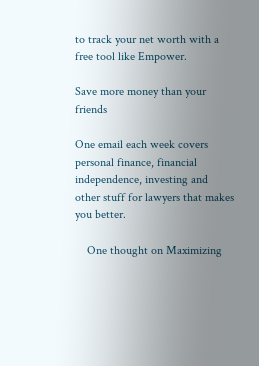to track your net worth with a free tool like Empower.

Save more money than your friends

One email each week covers personal finance, financial independence, investing and other stuff for lawyers that makes you better.

    One thought on Maximizing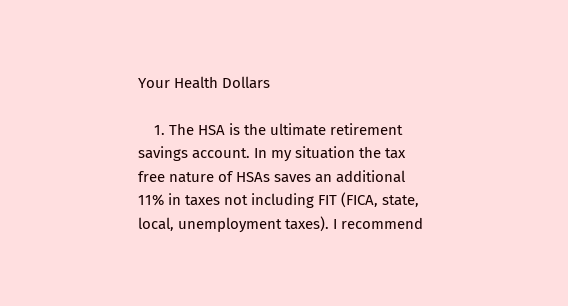Your Health Dollars

    1. The HSA is the ultimate retirement savings account. In my situation the tax free nature of HSAs saves an additional 11% in taxes not including FIT (FICA, state, local, unemployment taxes). I recommend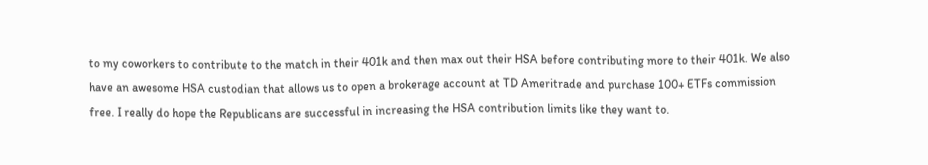to my coworkers to contribute to the match in their 401k and then max out their HSA before contributing more to their 401k. We also have an awesome HSA custodian that allows us to open a brokerage account at TD Ameritrade and purchase 100+ ETFs commission free. I really do hope the Republicans are successful in increasing the HSA contribution limits like they want to.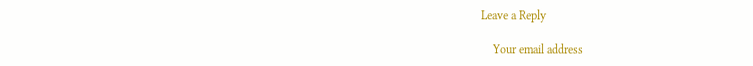Leave a Reply

    Your email address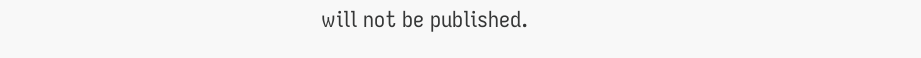will not be published.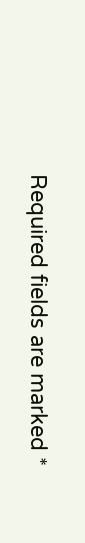Required fields are marked *